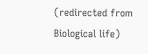(redirected from Biological life)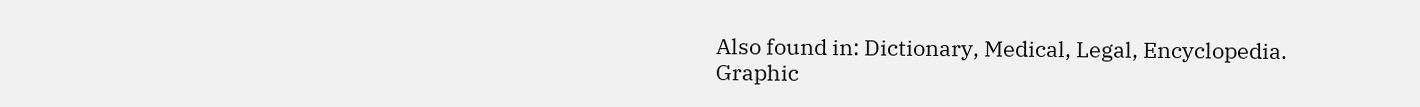Also found in: Dictionary, Medical, Legal, Encyclopedia.
Graphic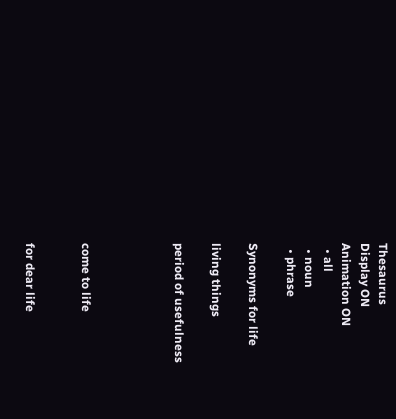Thesaurus
Display ON
Animation ON
  • all
  • noun
  • phrase

Synonyms for life

living things

period of usefulness




come to life


for dear life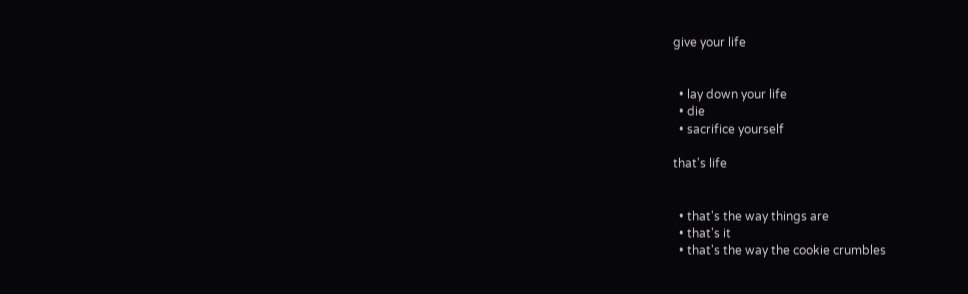give your life


  • lay down your life
  • die
  • sacrifice yourself

that's life


  • that's the way things are
  • that's it
  • that's the way the cookie crumbles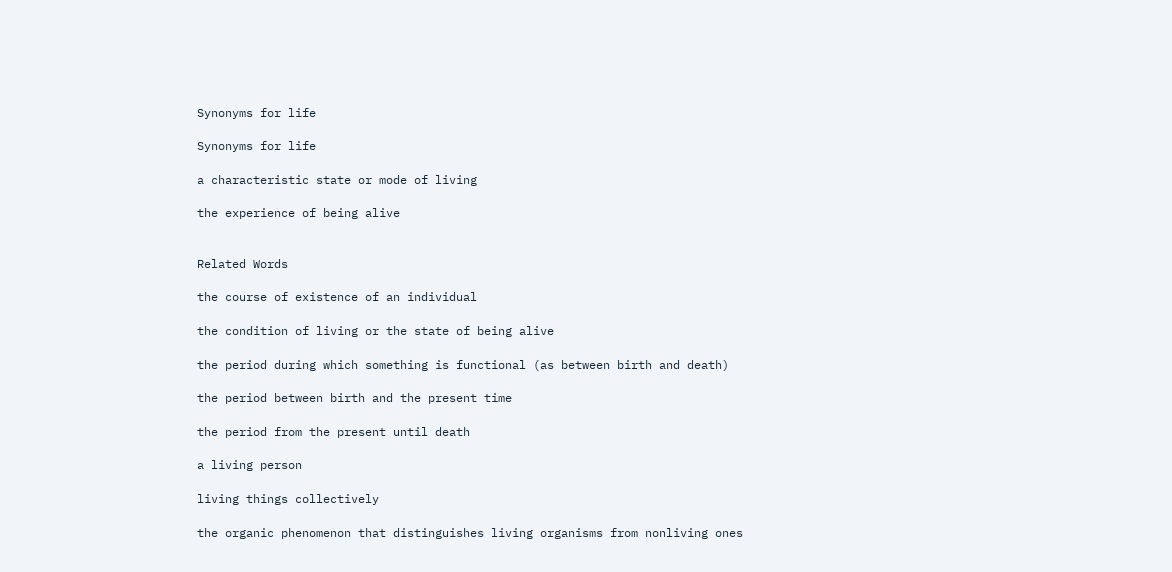Synonyms for life

Synonyms for life

a characteristic state or mode of living

the experience of being alive


Related Words

the course of existence of an individual

the condition of living or the state of being alive

the period during which something is functional (as between birth and death)

the period between birth and the present time

the period from the present until death

a living person

living things collectively

the organic phenomenon that distinguishes living organisms from nonliving ones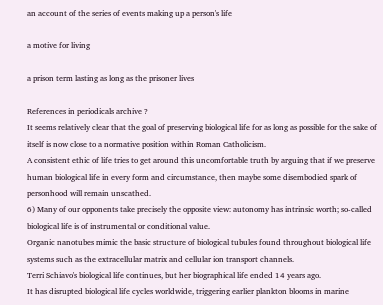an account of the series of events making up a person's life

a motive for living

a prison term lasting as long as the prisoner lives

References in periodicals archive ?
It seems relatively clear that the goal of preserving biological life for as long as possible for the sake of itself is now close to a normative position within Roman Catholicism.
A consistent ethic of life tries to get around this uncomfortable truth by arguing that if we preserve human biological life in every form and circumstance, then maybe some disembodied spark of personhood will remain unscathed.
6) Many of our opponents take precisely the opposite view: autonomy has intrinsic worth; so-called biological life is of instrumental or conditional value.
Organic nanotubes mimic the basic structure of biological tubules found throughout biological life systems such as the extracellular matrix and cellular ion transport channels.
Terri Schiavo's biological life continues, but her biographical life ended 14 years ago.
It has disrupted biological life cycles worldwide, triggering earlier plankton blooms in marine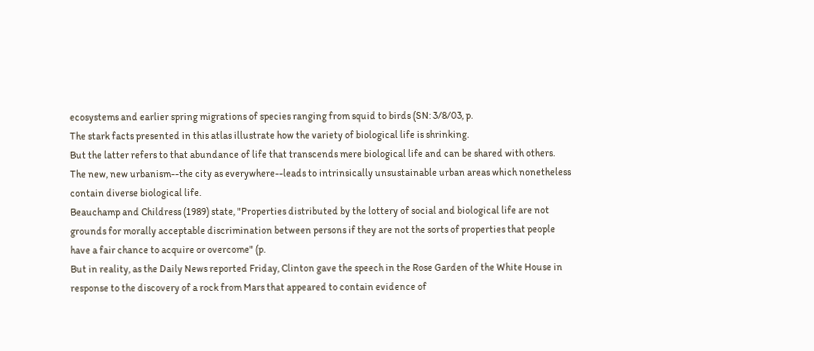ecosystems and earlier spring migrations of species ranging from squid to birds (SN: 3/8/03, p.
The stark facts presented in this atlas illustrate how the variety of biological life is shrinking.
But the latter refers to that abundance of life that transcends mere biological life and can be shared with others.
The new, new urbanism--the city as everywhere--leads to intrinsically unsustainable urban areas which nonetheless contain diverse biological life.
Beauchamp and Childress (1989) state, "Properties distributed by the lottery of social and biological life are not grounds for morally acceptable discrimination between persons if they are not the sorts of properties that people have a fair chance to acquire or overcome" (p.
But in reality, as the Daily News reported Friday, Clinton gave the speech in the Rose Garden of the White House in response to the discovery of a rock from Mars that appeared to contain evidence of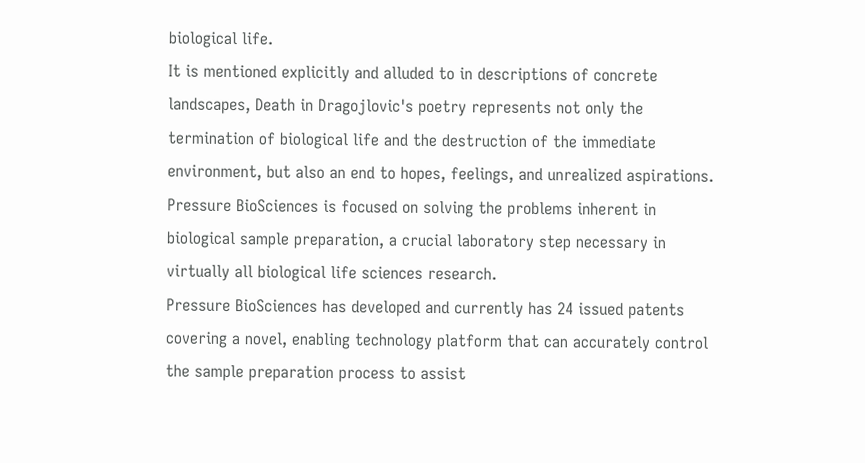biological life.
It is mentioned explicitly and alluded to in descriptions of concrete landscapes, Death in Dragojlovic's poetry represents not only the termination of biological life and the destruction of the immediate environment, but also an end to hopes, feelings, and unrealized aspirations.
Pressure BioSciences is focused on solving the problems inherent in biological sample preparation, a crucial laboratory step necessary in virtually all biological life sciences research.
Pressure BioSciences has developed and currently has 24 issued patents covering a novel, enabling technology platform that can accurately control the sample preparation process to assist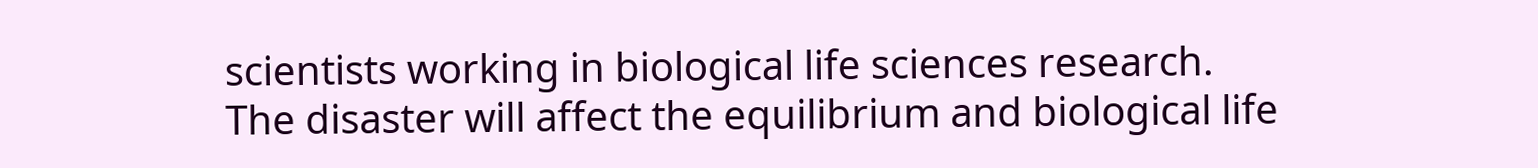scientists working in biological life sciences research.
The disaster will affect the equilibrium and biological life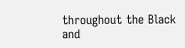throughout the Black and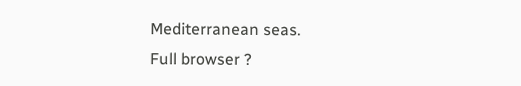Mediterranean seas.
Full browser ?